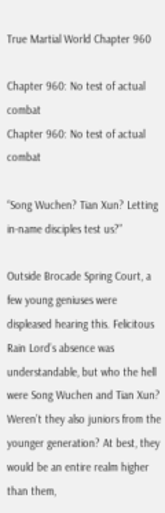True Martial World Chapter 960

Chapter 960: No test of actual combat
Chapter 960: No test of actual combat

“Song Wuchen? Tian Xun? Letting in-name disciples test us?”

Outside Brocade Spring Court, a few young geniuses were displeased hearing this. Felicitous Rain Lord’s absence was understandable, but who the hell were Song Wuchen and Tian Xun? Weren’t they also juniors from the younger generation? At best, they would be an entire realm higher than them,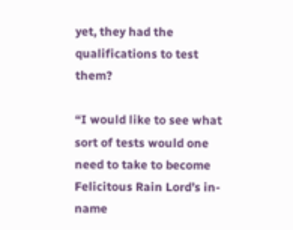yet, they had the qualifications to test them?

“I would like to see what sort of tests would one need to take to become Felicitous Rain Lord’s in-name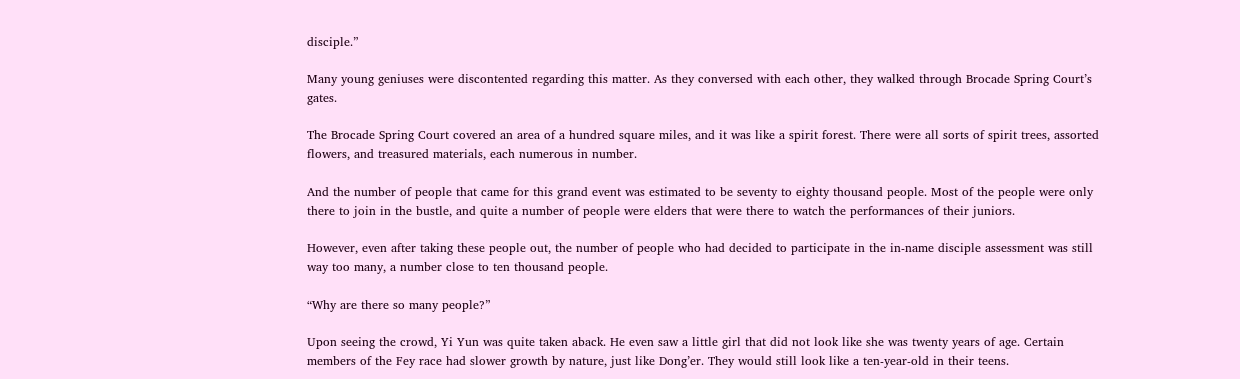disciple.”

Many young geniuses were discontented regarding this matter. As they conversed with each other, they walked through Brocade Spring Court’s gates.

The Brocade Spring Court covered an area of a hundred square miles, and it was like a spirit forest. There were all sorts of spirit trees, assorted flowers, and treasured materials, each numerous in number.

And the number of people that came for this grand event was estimated to be seventy to eighty thousand people. Most of the people were only there to join in the bustle, and quite a number of people were elders that were there to watch the performances of their juniors.

However, even after taking these people out, the number of people who had decided to participate in the in-name disciple assessment was still way too many, a number close to ten thousand people.

“Why are there so many people?”

Upon seeing the crowd, Yi Yun was quite taken aback. He even saw a little girl that did not look like she was twenty years of age. Certain members of the Fey race had slower growth by nature, just like Dong’er. They would still look like a ten-year-old in their teens.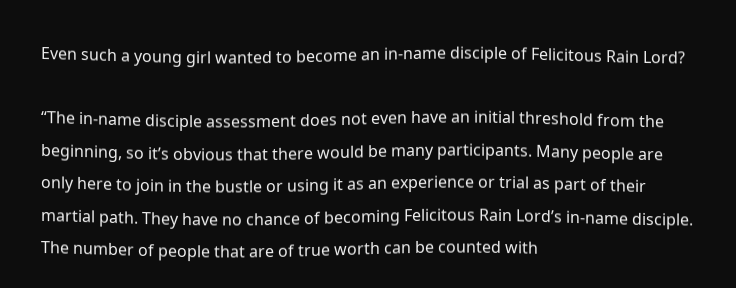Even such a young girl wanted to become an in-name disciple of Felicitous Rain Lord?

“The in-name disciple assessment does not even have an initial threshold from the beginning, so it’s obvious that there would be many participants. Many people are only here to join in the bustle or using it as an experience or trial as part of their martial path. They have no chance of becoming Felicitous Rain Lord’s in-name disciple. The number of people that are of true worth can be counted with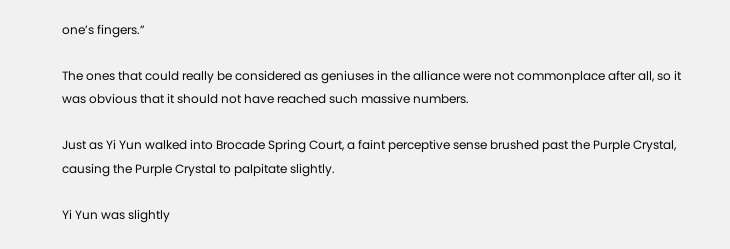one’s fingers.”

The ones that could really be considered as geniuses in the alliance were not commonplace after all, so it was obvious that it should not have reached such massive numbers.

Just as Yi Yun walked into Brocade Spring Court, a faint perceptive sense brushed past the Purple Crystal, causing the Purple Crystal to palpitate slightly.

Yi Yun was slightly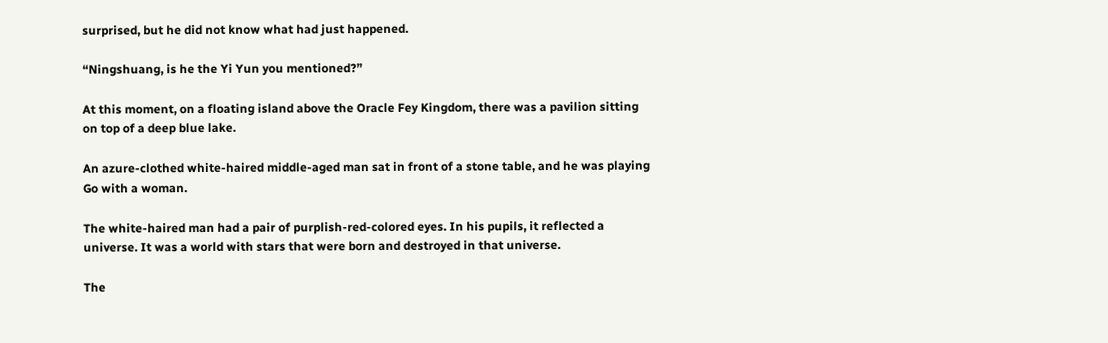surprised, but he did not know what had just happened.

“Ningshuang, is he the Yi Yun you mentioned?”

At this moment, on a floating island above the Oracle Fey Kingdom, there was a pavilion sitting on top of a deep blue lake.

An azure-clothed white-haired middle-aged man sat in front of a stone table, and he was playing Go with a woman.

The white-haired man had a pair of purplish-red-colored eyes. In his pupils, it reflected a universe. It was a world with stars that were born and destroyed in that universe.

The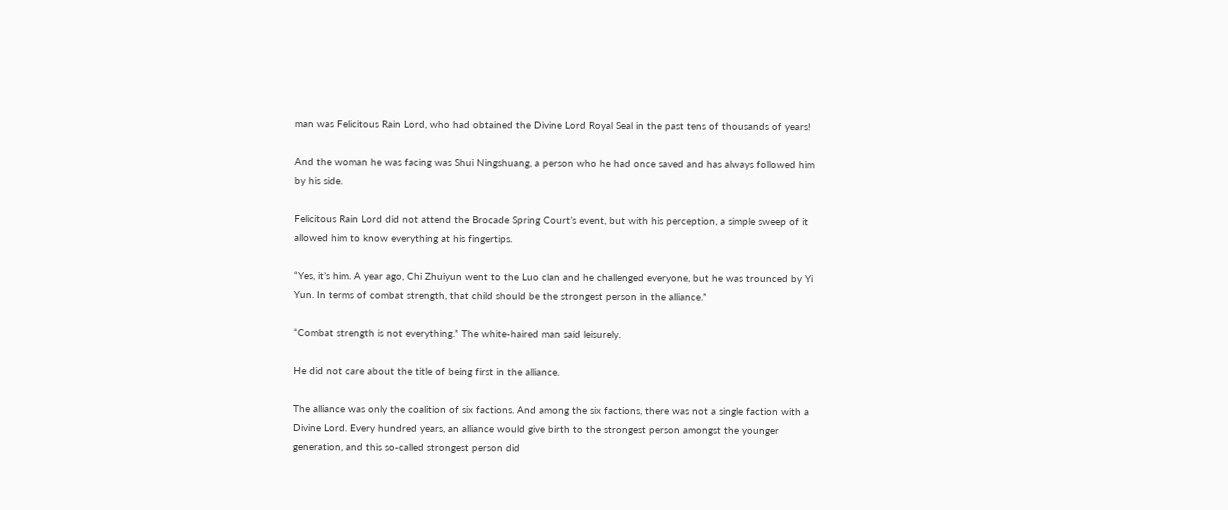man was Felicitous Rain Lord, who had obtained the Divine Lord Royal Seal in the past tens of thousands of years!

And the woman he was facing was Shui Ningshuang, a person who he had once saved and has always followed him by his side.

Felicitous Rain Lord did not attend the Brocade Spring Court’s event, but with his perception, a simple sweep of it allowed him to know everything at his fingertips.

“Yes, it’s him. A year ago, Chi Zhuiyun went to the Luo clan and he challenged everyone, but he was trounced by Yi Yun. In terms of combat strength, that child should be the strongest person in the alliance.”

“Combat strength is not everything.” The white-haired man said leisurely.

He did not care about the title of being first in the alliance.

The alliance was only the coalition of six factions. And among the six factions, there was not a single faction with a Divine Lord. Every hundred years, an alliance would give birth to the strongest person amongst the younger generation, and this so-called strongest person did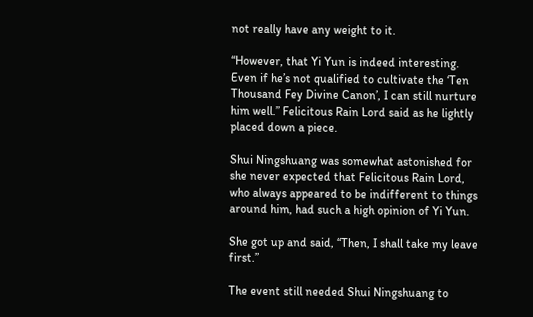not really have any weight to it.

“However, that Yi Yun is indeed interesting. Even if he’s not qualified to cultivate the ‘Ten Thousand Fey Divine Canon’, I can still nurture him well.” Felicitous Rain Lord said as he lightly placed down a piece.

Shui Ningshuang was somewhat astonished for she never expected that Felicitous Rain Lord, who always appeared to be indifferent to things around him, had such a high opinion of Yi Yun.

She got up and said, “Then, I shall take my leave first.”

The event still needed Shui Ningshuang to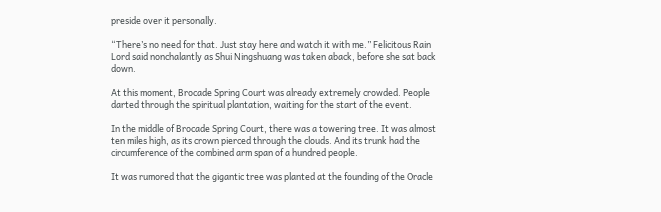preside over it personally.

“There’s no need for that. Just stay here and watch it with me.” Felicitous Rain Lord said nonchalantly as Shui Ningshuang was taken aback, before she sat back down.

At this moment, Brocade Spring Court was already extremely crowded. People darted through the spiritual plantation, waiting for the start of the event.

In the middle of Brocade Spring Court, there was a towering tree. It was almost ten miles high, as its crown pierced through the clouds. And its trunk had the circumference of the combined arm span of a hundred people.

It was rumored that the gigantic tree was planted at the founding of the Oracle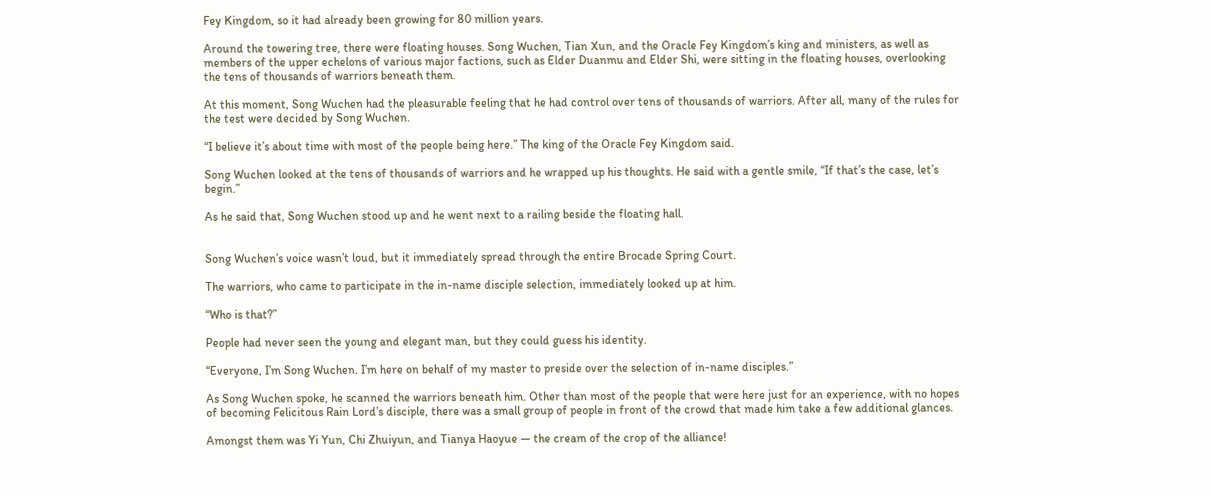Fey Kingdom, so it had already been growing for 80 million years.

Around the towering tree, there were floating houses. Song Wuchen, Tian Xun, and the Oracle Fey Kingdom’s king and ministers, as well as members of the upper echelons of various major factions, such as Elder Duanmu and Elder Shi, were sitting in the floating houses, overlooking the tens of thousands of warriors beneath them.

At this moment, Song Wuchen had the pleasurable feeling that he had control over tens of thousands of warriors. After all, many of the rules for the test were decided by Song Wuchen.

“I believe it’s about time with most of the people being here.” The king of the Oracle Fey Kingdom said.

Song Wuchen looked at the tens of thousands of warriors and he wrapped up his thoughts. He said with a gentle smile, “If that’s the case, let’s begin.”

As he said that, Song Wuchen stood up and he went next to a railing beside the floating hall.


Song Wuchen’s voice wasn’t loud, but it immediately spread through the entire Brocade Spring Court.

The warriors, who came to participate in the in-name disciple selection, immediately looked up at him.

“Who is that?”

People had never seen the young and elegant man, but they could guess his identity.

“Everyone, I’m Song Wuchen. I’m here on behalf of my master to preside over the selection of in-name disciples.”

As Song Wuchen spoke, he scanned the warriors beneath him. Other than most of the people that were here just for an experience, with no hopes of becoming Felicitous Rain Lord’s disciple, there was a small group of people in front of the crowd that made him take a few additional glances.

Amongst them was Yi Yun, Chi Zhuiyun, and Tianya Haoyue — the cream of the crop of the alliance!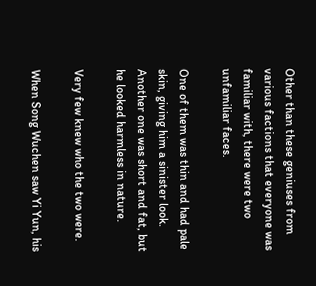Other than these geniuses from various factions that everyone was familiar with, there were two unfamiliar faces.

One of them was thin and had pale skin, giving him a sinister look. Another one was short and fat, but he looked harmless in nature.

Very few knew who the two were.

When Song Wuchen saw Yi Yun, his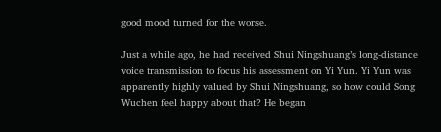good mood turned for the worse.

Just a while ago, he had received Shui Ningshuang’s long-distance voice transmission to focus his assessment on Yi Yun. Yi Yun was apparently highly valued by Shui Ningshuang, so how could Song Wuchen feel happy about that? He began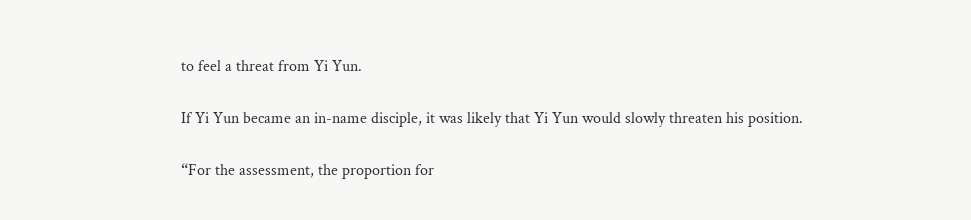to feel a threat from Yi Yun.

If Yi Yun became an in-name disciple, it was likely that Yi Yun would slowly threaten his position.

“For the assessment, the proportion for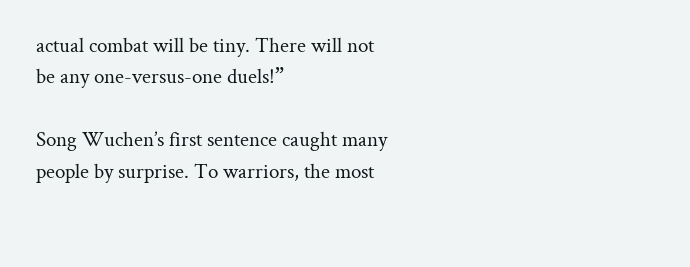actual combat will be tiny. There will not be any one-versus-one duels!”

Song Wuchen’s first sentence caught many people by surprise. To warriors, the most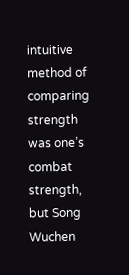intuitive method of comparing strength was one’s combat strength, but Song Wuchen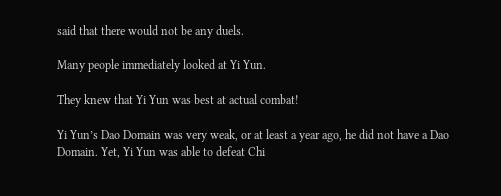said that there would not be any duels.

Many people immediately looked at Yi Yun.

They knew that Yi Yun was best at actual combat!

Yi Yun’s Dao Domain was very weak, or at least a year ago, he did not have a Dao Domain. Yet, Yi Yun was able to defeat Chi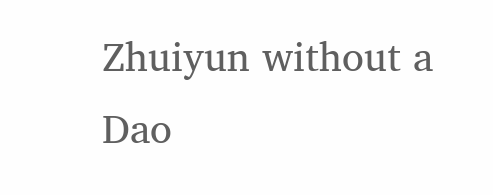Zhuiyun without a Dao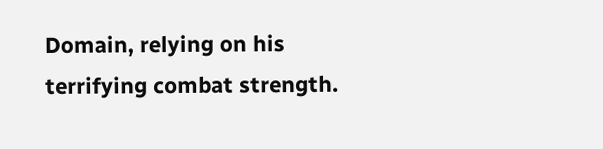Domain, relying on his terrifying combat strength.